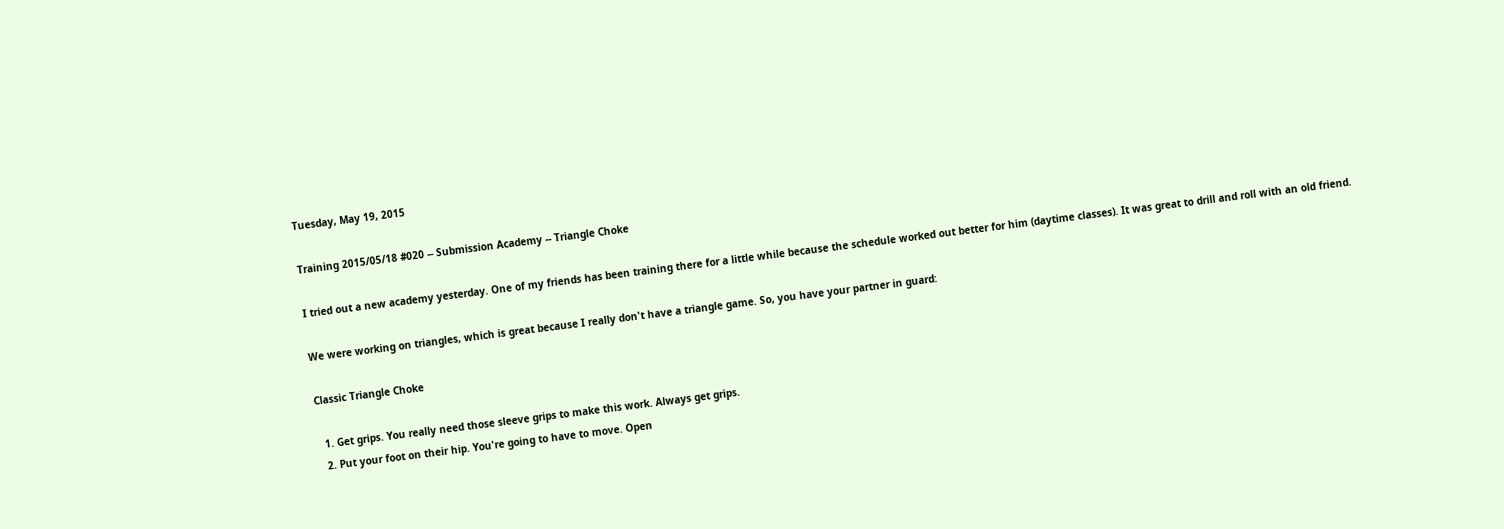Tuesday, May 19, 2015

Training 2015/05/18 #020 -- Submission Academy -- Triangle Choke

I tried out a new academy yesterday. One of my friends has been training there for a little while because the schedule worked out better for him (daytime classes). It was great to drill and roll with an old friend.

We were working on triangles, which is great because I really don't have a triangle game. So, you have your partner in guard:

Classic Triangle Choke

  1. Get grips. You really need those sleeve grips to make this work. Always get grips.
  2. Put your foot on their hip. You're going to have to move. Open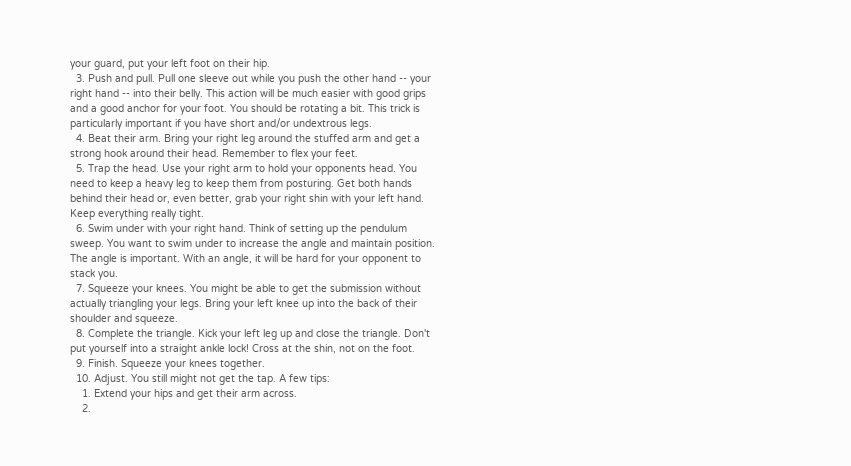your guard, put your left foot on their hip.
  3. Push and pull. Pull one sleeve out while you push the other hand -- your right hand -- into their belly. This action will be much easier with good grips and a good anchor for your foot. You should be rotating a bit. This trick is particularly important if you have short and/or undextrous legs.
  4. Beat their arm. Bring your right leg around the stuffed arm and get a strong hook around their head. Remember to flex your feet.
  5. Trap the head. Use your right arm to hold your opponents head. You need to keep a heavy leg to keep them from posturing. Get both hands behind their head or, even better, grab your right shin with your left hand. Keep everything really tight.
  6. Swim under with your right hand. Think of setting up the pendulum sweep. You want to swim under to increase the angle and maintain position. The angle is important. With an angle, it will be hard for your opponent to stack you.
  7. Squeeze your knees. You might be able to get the submission without actually triangling your legs. Bring your left knee up into the back of their shoulder and squeeze.
  8. Complete the triangle. Kick your left leg up and close the triangle. Don't put yourself into a straight ankle lock! Cross at the shin, not on the foot.
  9. Finish. Squeeze your knees together.
  10. Adjust. You still might not get the tap. A few tips:
    1. Extend your hips and get their arm across.
    2.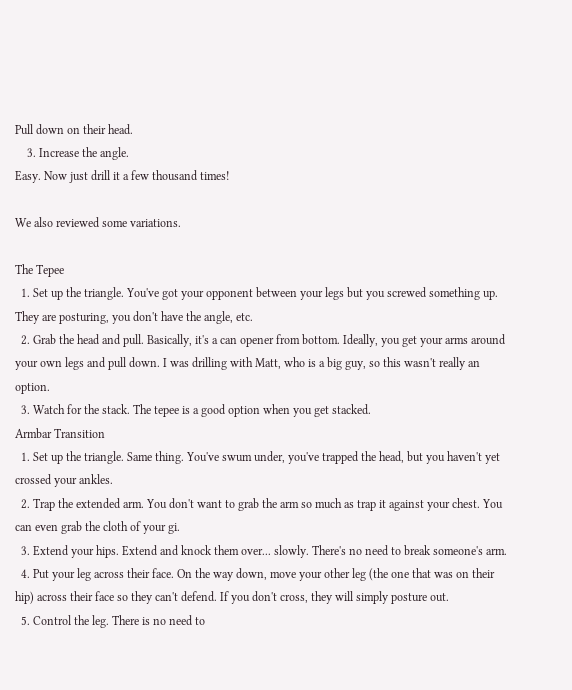Pull down on their head.
    3. Increase the angle.
Easy. Now just drill it a few thousand times!

We also reviewed some variations.

The Tepee
  1. Set up the triangle. You've got your opponent between your legs but you screwed something up. They are posturing, you don't have the angle, etc.
  2. Grab the head and pull. Basically, it's a can opener from bottom. Ideally, you get your arms around your own legs and pull down. I was drilling with Matt, who is a big guy, so this wasn't really an option.
  3. Watch for the stack. The tepee is a good option when you get stacked.
Armbar Transition
  1. Set up the triangle. Same thing. You've swum under, you've trapped the head, but you haven't yet crossed your ankles.
  2. Trap the extended arm. You don't want to grab the arm so much as trap it against your chest. You can even grab the cloth of your gi.
  3. Extend your hips. Extend and knock them over... slowly. There's no need to break someone's arm.
  4. Put your leg across their face. On the way down, move your other leg (the one that was on their hip) across their face so they can't defend. If you don't cross, they will simply posture out.
  5. Control the leg. There is no need to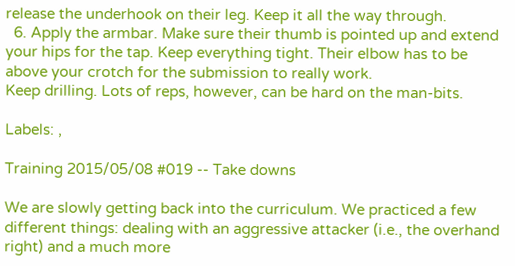release the underhook on their leg. Keep it all the way through.
  6. Apply the armbar. Make sure their thumb is pointed up and extend your hips for the tap. Keep everything tight. Their elbow has to be above your crotch for the submission to really work.
Keep drilling. Lots of reps, however, can be hard on the man-bits.

Labels: ,

Training 2015/05/08 #019 -- Take downs

We are slowly getting back into the curriculum. We practiced a few different things: dealing with an aggressive attacker (i.e., the overhand right) and a much more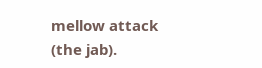mellow attack (the jab).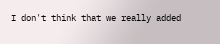I don't think that we really added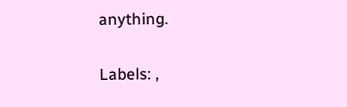anything.

Labels: ,